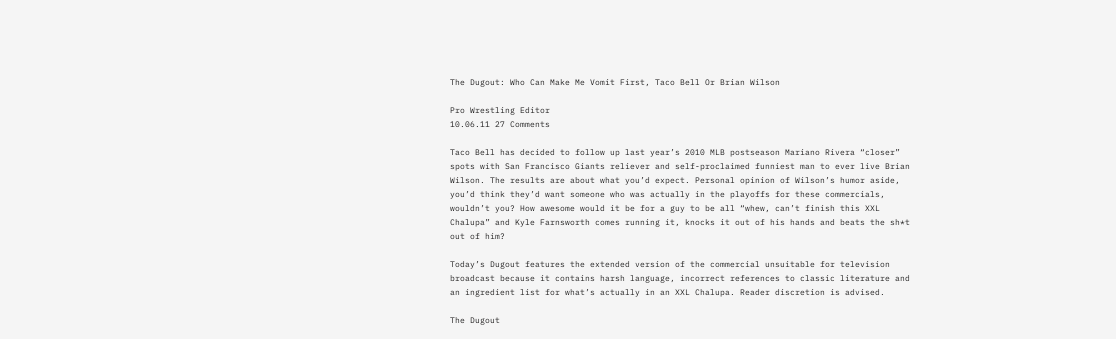The Dugout: Who Can Make Me Vomit First, Taco Bell Or Brian Wilson

Pro Wrestling Editor
10.06.11 27 Comments

Taco Bell has decided to follow up last year’s 2010 MLB postseason Mariano Rivera “closer” spots with San Francisco Giants reliever and self-proclaimed funniest man to ever live Brian Wilson. The results are about what you’d expect. Personal opinion of Wilson’s humor aside, you’d think they’d want someone who was actually in the playoffs for these commercials, wouldn’t you? How awesome would it be for a guy to be all “whew, can’t finish this XXL Chalupa” and Kyle Farnsworth comes running it, knocks it out of his hands and beats the sh*t out of him?

Today’s Dugout features the extended version of the commercial unsuitable for television broadcast because it contains harsh language, incorrect references to classic literature and an ingredient list for what’s actually in an XXL Chalupa. Reader discretion is advised.

The Dugout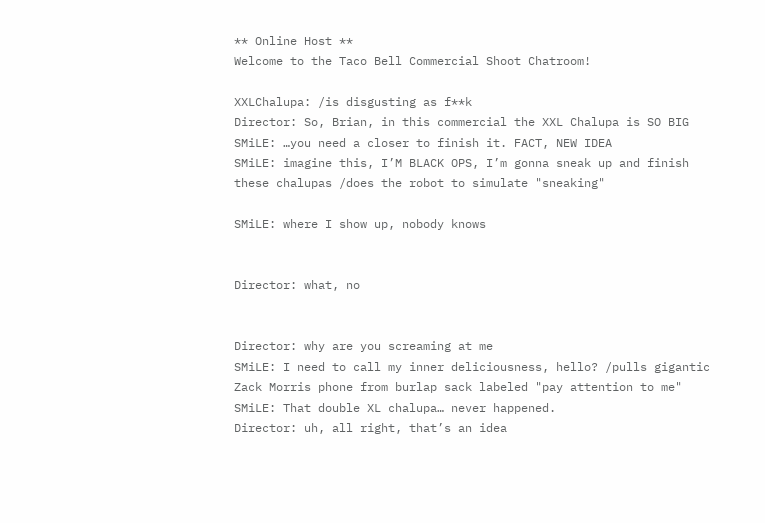** Online Host **
Welcome to the Taco Bell Commercial Shoot Chatroom!

XXLChalupa: /is disgusting as f**k
Director: So, Brian, in this commercial the XXL Chalupa is SO BIG
SMiLE: …you need a closer to finish it. FACT, NEW IDEA
SMiLE: imagine this, I’M BLACK OPS, I’m gonna sneak up and finish these chalupas /does the robot to simulate "sneaking"

SMiLE: where I show up, nobody knows


Director: what, no


Director: why are you screaming at me
SMiLE: I need to call my inner deliciousness, hello? /pulls gigantic Zack Morris phone from burlap sack labeled "pay attention to me"
SMiLE: That double XL chalupa… never happened.
Director: uh, all right, that’s an idea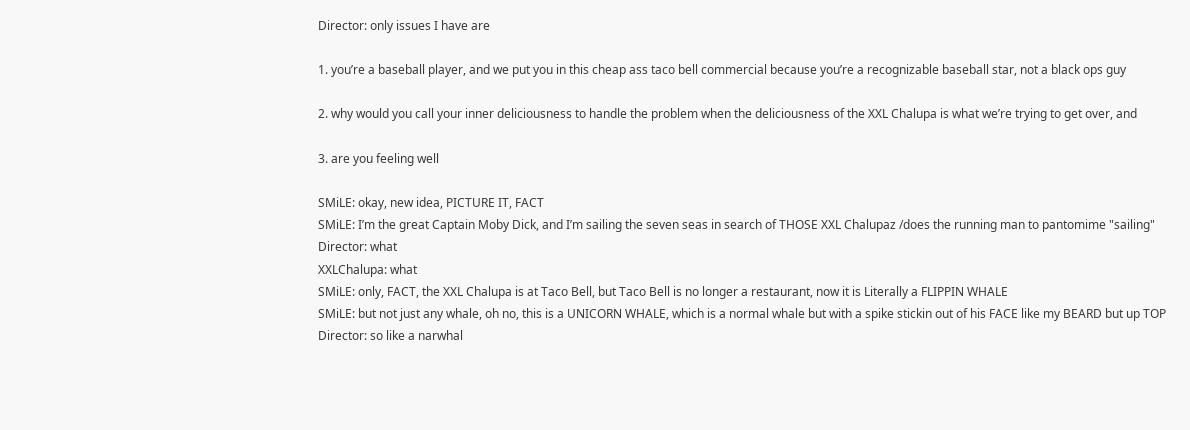Director: only issues I have are

1. you’re a baseball player, and we put you in this cheap ass taco bell commercial because you’re a recognizable baseball star, not a black ops guy

2. why would you call your inner deliciousness to handle the problem when the deliciousness of the XXL Chalupa is what we’re trying to get over, and

3. are you feeling well

SMiLE: okay, new idea, PICTURE IT, FACT
SMiLE: I’m the great Captain Moby Dick, and I’m sailing the seven seas in search of THOSE XXL Chalupaz /does the running man to pantomime "sailing"
Director: what
XXLChalupa: what
SMiLE: only, FACT, the XXL Chalupa is at Taco Bell, but Taco Bell is no longer a restaurant, now it is Literally a FLIPPIN WHALE
SMiLE: but not just any whale, oh no, this is a UNICORN WHALE, which is a normal whale but with a spike stickin out of his FACE like my BEARD but up TOP
Director: so like a narwhal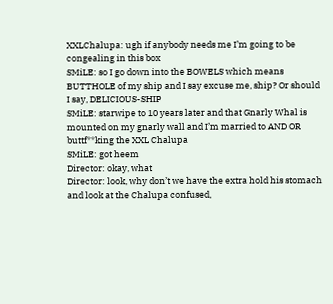XXLChalupa: ugh if anybody needs me I’m going to be congealing in this box
SMiLE: so I go down into the BOWELS which means BUTTHOLE of my ship and I say excuse me, ship? Or should I say, DELICIOUS-SHIP
SMiLE: starwipe to 10 years later and that Gnarly Whal is mounted on my gnarly wall and I’m married to AND OR buttf**king the XXL Chalupa
SMiLE: got heem
Director: okay, what
Director: look, why don’t we have the extra hold his stomach and look at the Chalupa confused,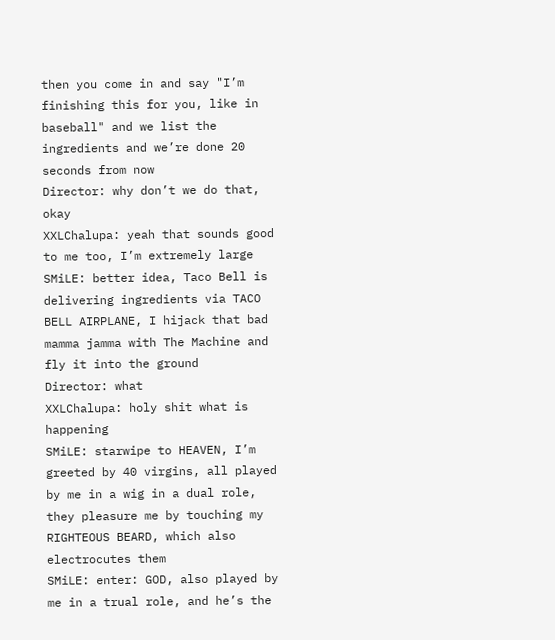then you come in and say "I’m finishing this for you, like in baseball" and we list the ingredients and we’re done 20 seconds from now
Director: why don’t we do that, okay
XXLChalupa: yeah that sounds good to me too, I’m extremely large
SMiLE: better idea, Taco Bell is delivering ingredients via TACO BELL AIRPLANE, I hijack that bad mamma jamma with The Machine and fly it into the ground
Director: what
XXLChalupa: holy shit what is happening
SMiLE: starwipe to HEAVEN, I’m greeted by 40 virgins, all played by me in a wig in a dual role, they pleasure me by touching my RIGHTEOUS BEARD, which also electrocutes them
SMiLE: enter: GOD, also played by me in a trual role, and he’s the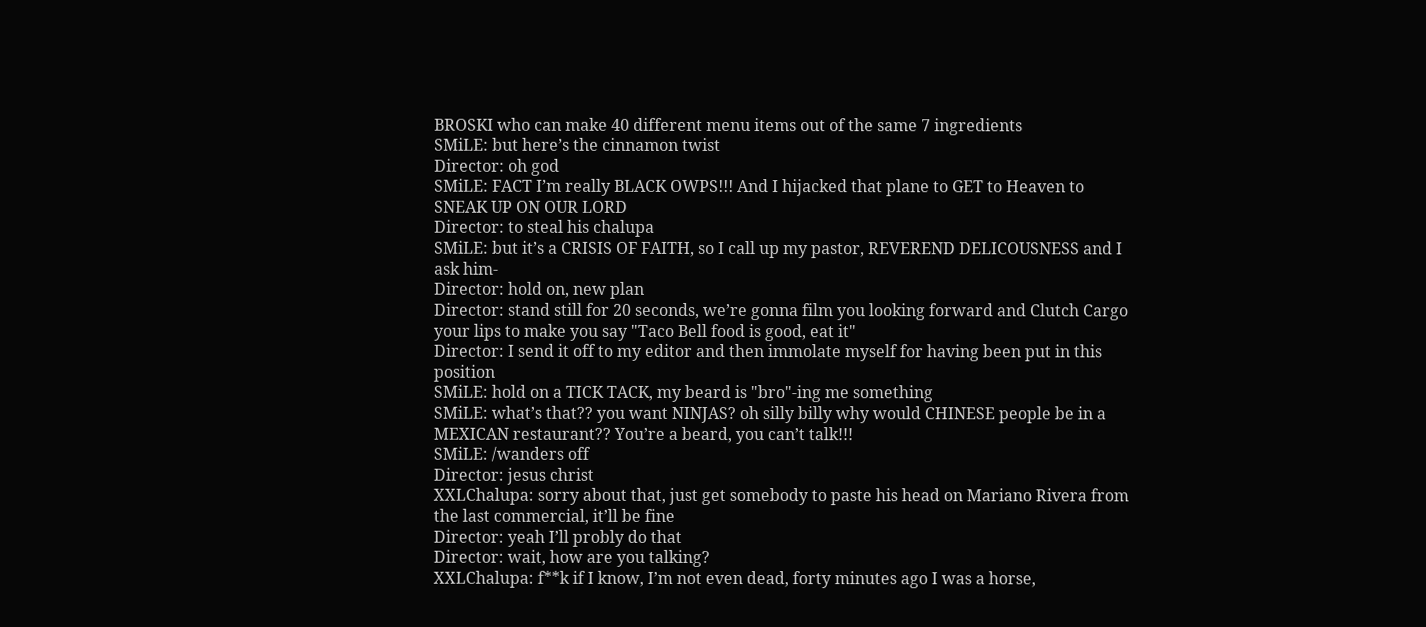BROSKI who can make 40 different menu items out of the same 7 ingredients
SMiLE: but here’s the cinnamon twist
Director: oh god
SMiLE: FACT I’m really BLACK OWPS!!! And I hijacked that plane to GET to Heaven to SNEAK UP ON OUR LORD
Director: to steal his chalupa
SMiLE: but it’s a CRISIS OF FAITH, so I call up my pastor, REVEREND DELICOUSNESS and I ask him-
Director: hold on, new plan
Director: stand still for 20 seconds, we’re gonna film you looking forward and Clutch Cargo your lips to make you say "Taco Bell food is good, eat it"
Director: I send it off to my editor and then immolate myself for having been put in this position
SMiLE: hold on a TICK TACK, my beard is "bro"-ing me something
SMiLE: what’s that?? you want NINJAS? oh silly billy why would CHINESE people be in a MEXICAN restaurant?? You’re a beard, you can’t talk!!!
SMiLE: /wanders off
Director: jesus christ
XXLChalupa: sorry about that, just get somebody to paste his head on Mariano Rivera from the last commercial, it’ll be fine
Director: yeah I’ll probly do that
Director: wait, how are you talking?
XXLChalupa: f**k if I know, I’m not even dead, forty minutes ago I was a horse,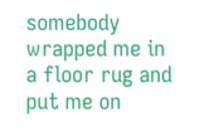somebody wrapped me in a floor rug and put me on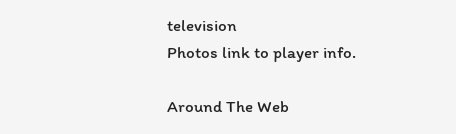television
Photos link to player info.

Around The Web